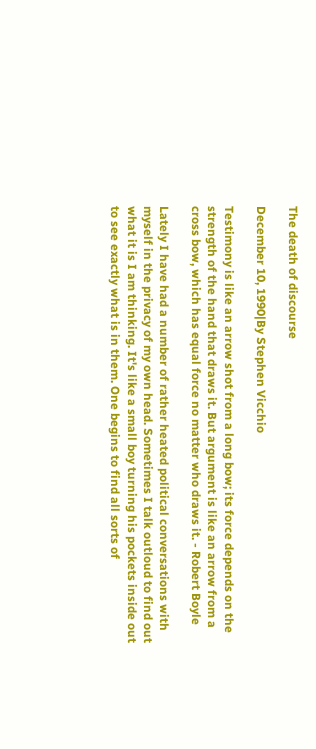The death of discourse

December 10, 1990|By Stephen Vicchio

Testimony is like an arrow shot from a long bow; its force depends on the strength of the hand that draws it. But argument is like an arrow from a cross bow, which has equal force no matter who draws it. - Robert Boyle

Lately I have had a number of rather heated political conversations with myself in the privacy of my own head. Sometimes I talk outloud to find out what it is I am thinking. It's like a small boy turning his pockets inside out to see exactly what is in them. One begins to find all sorts of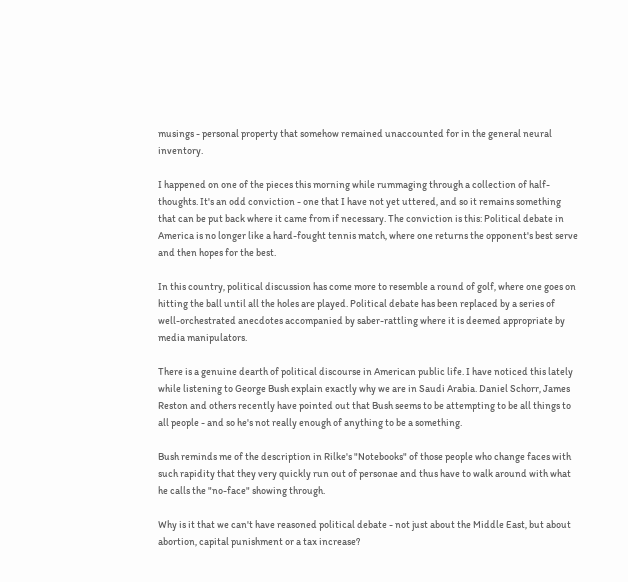musings - personal property that somehow remained unaccounted for in the general neural inventory.

I happened on one of the pieces this morning while rummaging through a collection of half-thoughts. It's an odd conviction - one that I have not yet uttered, and so it remains something that can be put back where it came from if necessary. The conviction is this: Political debate in America is no longer like a hard-fought tennis match, where one returns the opponent's best serve and then hopes for the best.

In this country, political discussion has come more to resemble a round of golf, where one goes on hitting the ball until all the holes are played. Political debate has been replaced by a series of well-orchestrated anecdotes accompanied by saber-rattling where it is deemed appropriate by media manipulators.

There is a genuine dearth of political discourse in American public life. I have noticed this lately while listening to George Bush explain exactly why we are in Saudi Arabia. Daniel Schorr, James Reston and others recently have pointed out that Bush seems to be attempting to be all things to all people - and so he's not really enough of anything to be a something.

Bush reminds me of the description in Rilke's "Notebooks" of those people who change faces with such rapidity that they very quickly run out of personae and thus have to walk around with what he calls the "no-face" showing through.

Why is it that we can't have reasoned political debate - not just about the Middle East, but about abortion, capital punishment or a tax increase?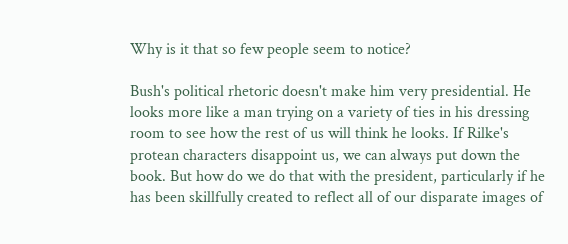Why is it that so few people seem to notice?

Bush's political rhetoric doesn't make him very presidential. He looks more like a man trying on a variety of ties in his dressing room to see how the rest of us will think he looks. If Rilke's protean characters disappoint us, we can always put down the book. But how do we do that with the president, particularly if he has been skillfully created to reflect all of our disparate images of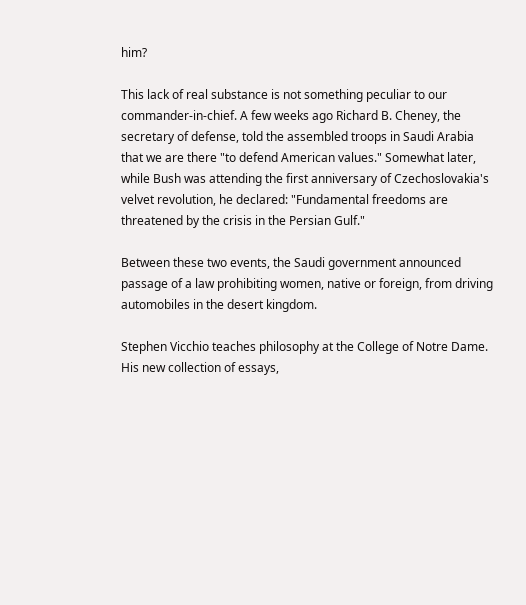him?

This lack of real substance is not something peculiar to our commander-in-chief. A few weeks ago Richard B. Cheney, the secretary of defense, told the assembled troops in Saudi Arabia that we are there "to defend American values." Somewhat later, while Bush was attending the first anniversary of Czechoslovakia's velvet revolution, he declared: "Fundamental freedoms are threatened by the crisis in the Persian Gulf."

Between these two events, the Saudi government announced passage of a law prohibiting women, native or foreign, from driving automobiles in the desert kingdom.

Stephen Vicchio teaches philosophy at the College of Notre Dame. His new collection of essays,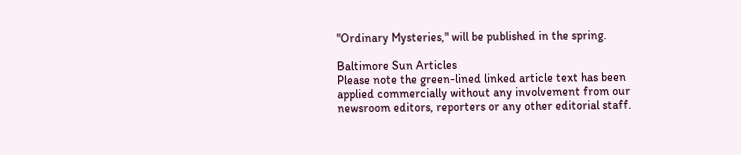"Ordinary Mysteries," will be published in the spring.

Baltimore Sun Articles
Please note the green-lined linked article text has been applied commercially without any involvement from our newsroom editors, reporters or any other editorial staff.